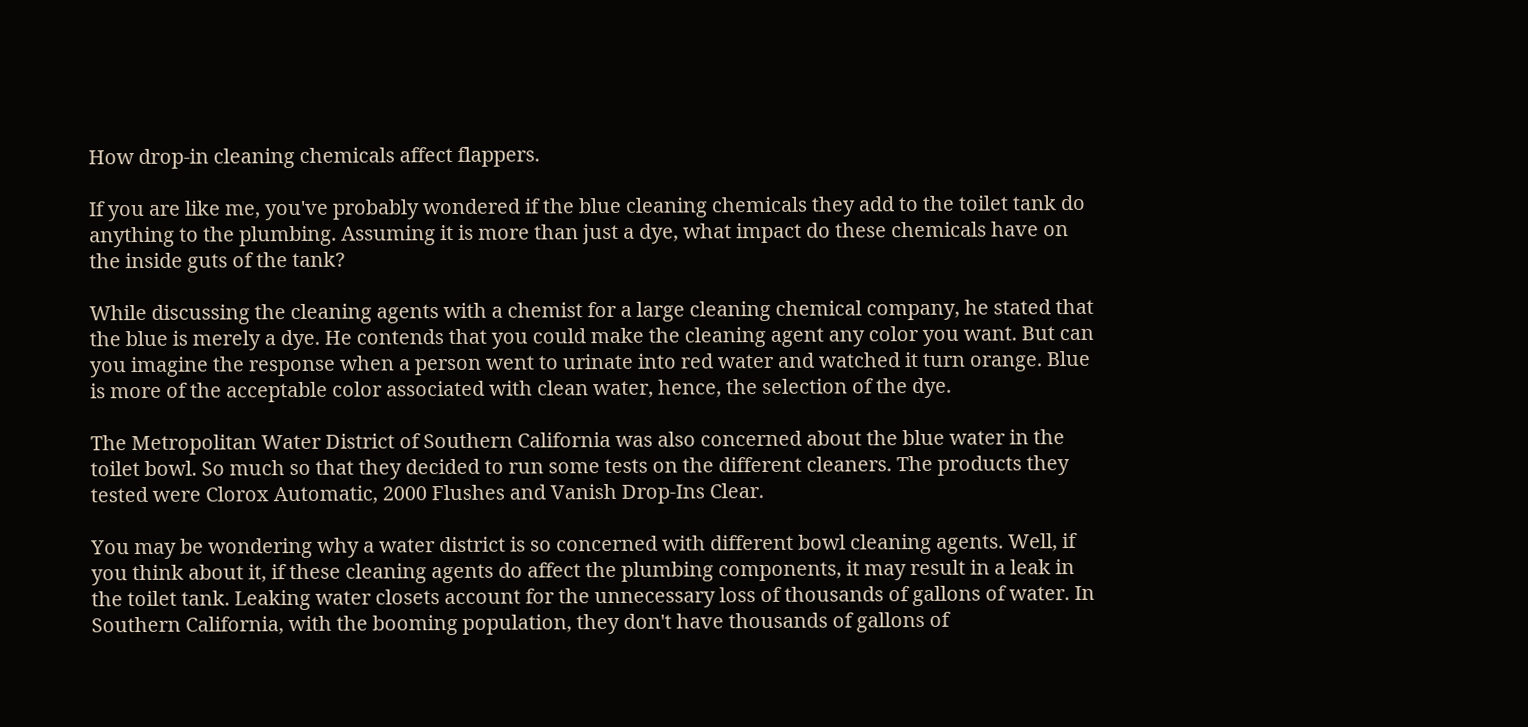How drop-in cleaning chemicals affect flappers.

If you are like me, you've probably wondered if the blue cleaning chemicals they add to the toilet tank do anything to the plumbing. Assuming it is more than just a dye, what impact do these chemicals have on the inside guts of the tank?

While discussing the cleaning agents with a chemist for a large cleaning chemical company, he stated that the blue is merely a dye. He contends that you could make the cleaning agent any color you want. But can you imagine the response when a person went to urinate into red water and watched it turn orange. Blue is more of the acceptable color associated with clean water, hence, the selection of the dye.

The Metropolitan Water District of Southern California was also concerned about the blue water in the toilet bowl. So much so that they decided to run some tests on the different cleaners. The products they tested were Clorox Automatic, 2000 Flushes and Vanish Drop-Ins Clear.

You may be wondering why a water district is so concerned with different bowl cleaning agents. Well, if you think about it, if these cleaning agents do affect the plumbing components, it may result in a leak in the toilet tank. Leaking water closets account for the unnecessary loss of thousands of gallons of water. In Southern California, with the booming population, they don't have thousands of gallons of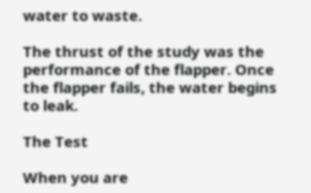water to waste.

The thrust of the study was the performance of the flapper. Once the flapper fails, the water begins to leak.

The Test

When you are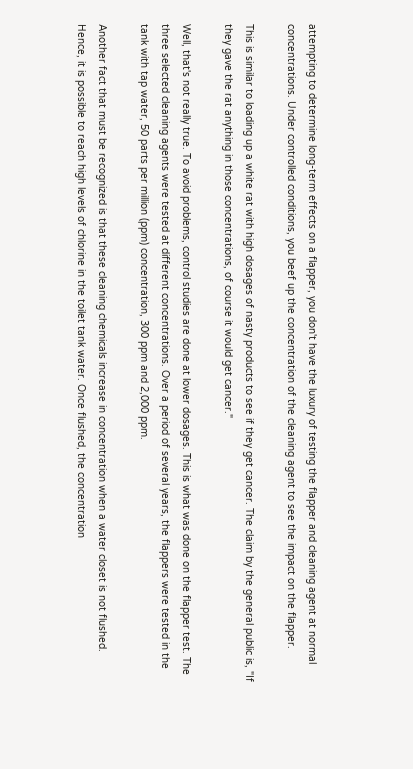attempting to determine long-term effects on a flapper, you don't have the luxury of testing the flapper and cleaning agent at normal concentrations. Under controlled conditions, you beef up the concentration of the cleaning agent to see the impact on the flapper.

This is similar to loading up a white rat with high dosages of nasty products to see if they get cancer. The claim by the general public is, "If they gave the rat anything in those concentrations, of course it would get cancer."

Well, that's not really true. To avoid problems, control studies are done at lower dosages. This is what was done on the flapper test. The three selected cleaning agents were tested at different concentrations. Over a period of several years, the flappers were tested in the tank with tap water, 50 parts per million (ppm) concentration, 300 ppm and 2,000 ppm.

Another fact that must be recognized is that these cleaning chemicals increase in concentration when a water closet is not flushed. Hence, it is possible to reach high levels of chlorine in the toilet tank water. Once flushed, the concentration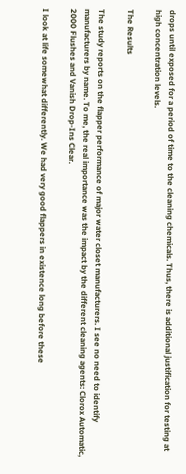drops until exposed for a period of time to the cleaning chemicals. Thus, there is additional justification for testing at high concentration levels.

The Results

The study reports on the flapper performance of major water closet manufacturers. I see no need to identify manufacturers by name. To me, the real importance was the impact by the different cleaning agents: Clorox Automatic, 2000 Flushes and Vanish Drop-Ins Clear.

I look at life somewhat differently. We had very good flappers in existence long before these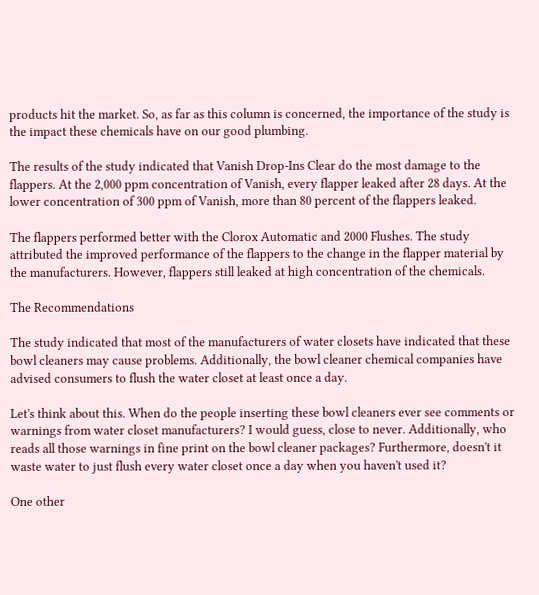products hit the market. So, as far as this column is concerned, the importance of the study is the impact these chemicals have on our good plumbing.

The results of the study indicated that Vanish Drop-Ins Clear do the most damage to the flappers. At the 2,000 ppm concentration of Vanish, every flapper leaked after 28 days. At the lower concentration of 300 ppm of Vanish, more than 80 percent of the flappers leaked.

The flappers performed better with the Clorox Automatic and 2000 Flushes. The study attributed the improved performance of the flappers to the change in the flapper material by the manufacturers. However, flappers still leaked at high concentration of the chemicals.

The Recommendations

The study indicated that most of the manufacturers of water closets have indicated that these bowl cleaners may cause problems. Additionally, the bowl cleaner chemical companies have advised consumers to flush the water closet at least once a day.

Let's think about this. When do the people inserting these bowl cleaners ever see comments or warnings from water closet manufacturers? I would guess, close to never. Additionally, who reads all those warnings in fine print on the bowl cleaner packages? Furthermore, doesn't it waste water to just flush every water closet once a day when you haven't used it?

One other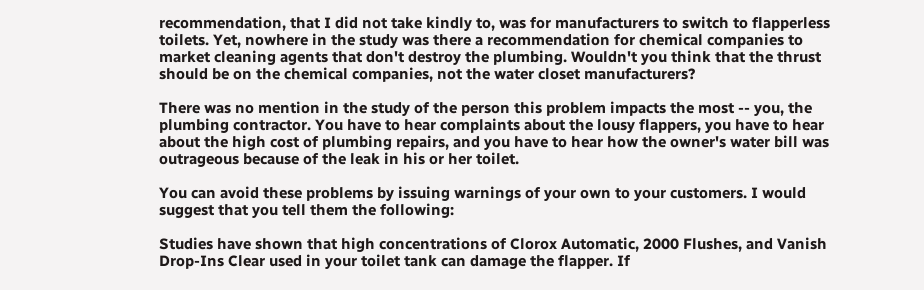recommendation, that I did not take kindly to, was for manufacturers to switch to flapperless toilets. Yet, nowhere in the study was there a recommendation for chemical companies to market cleaning agents that don't destroy the plumbing. Wouldn't you think that the thrust should be on the chemical companies, not the water closet manufacturers?

There was no mention in the study of the person this problem impacts the most -- you, the plumbing contractor. You have to hear complaints about the lousy flappers, you have to hear about the high cost of plumbing repairs, and you have to hear how the owner's water bill was outrageous because of the leak in his or her toilet.

You can avoid these problems by issuing warnings of your own to your customers. I would suggest that you tell them the following:

Studies have shown that high concentrations of Clorox Automatic, 2000 Flushes, and Vanish Drop-Ins Clear used in your toilet tank can damage the flapper. If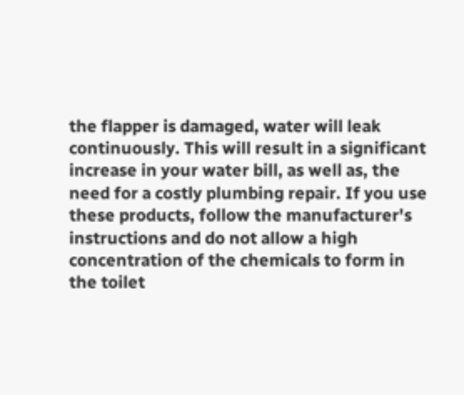the flapper is damaged, water will leak continuously. This will result in a significant increase in your water bill, as well as, the need for a costly plumbing repair. If you use these products, follow the manufacturer's instructions and do not allow a high concentration of the chemicals to form in the toilet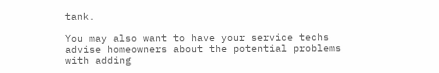tank.

You may also want to have your service techs advise homeowners about the potential problems with adding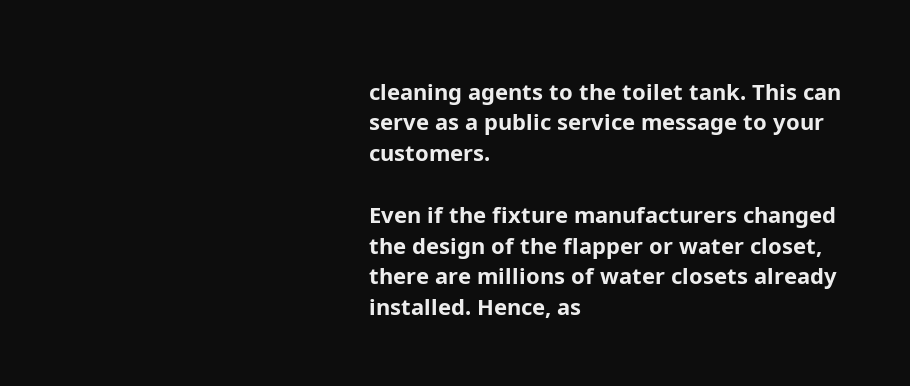cleaning agents to the toilet tank. This can serve as a public service message to your customers.

Even if the fixture manufacturers changed the design of the flapper or water closet, there are millions of water closets already installed. Hence, as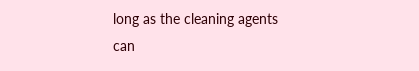long as the cleaning agents can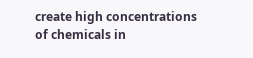create high concentrations of chemicals in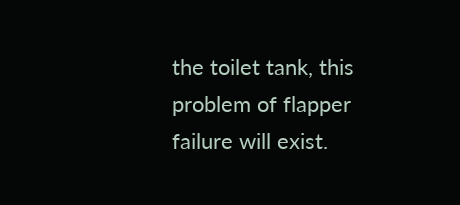the toilet tank, this problem of flapper failure will exist.